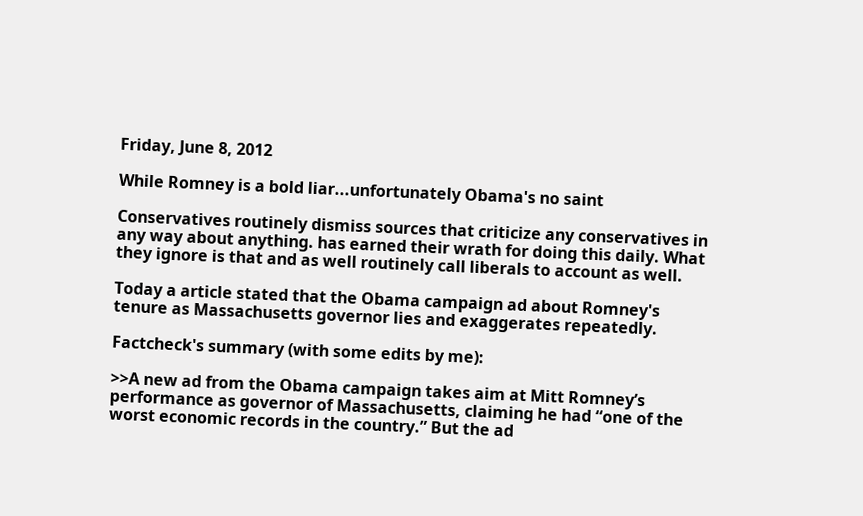Friday, June 8, 2012

While Romney is a bold liar...unfortunately Obama's no saint

Conservatives routinely dismiss sources that criticize any conservatives in any way about anything. has earned their wrath for doing this daily. What they ignore is that and as well routinely call liberals to account as well.

Today a article stated that the Obama campaign ad about Romney's tenure as Massachusetts governor lies and exaggerates repeatedly.

Factcheck's summary (with some edits by me):

>>A new ad from the Obama campaign takes aim at Mitt Romney’s performance as governor of Massachusetts, claiming he had “one of the worst economic records in the country.” But the ad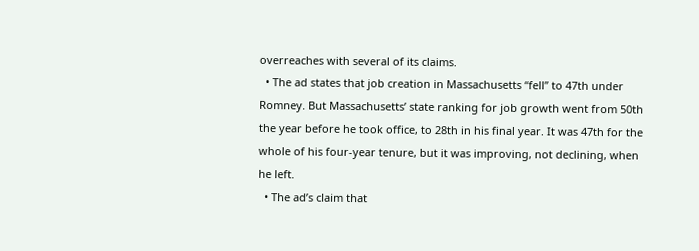overreaches with several of its claims.
  • The ad states that job creation in Massachusetts “fell” to 47th under Romney. But Massachusetts’ state ranking for job growth went from 50th the year before he took office, to 28th in his final year. It was 47th for the whole of his four-year tenure, but it was improving, not declining, when he left.
  • The ad’s claim that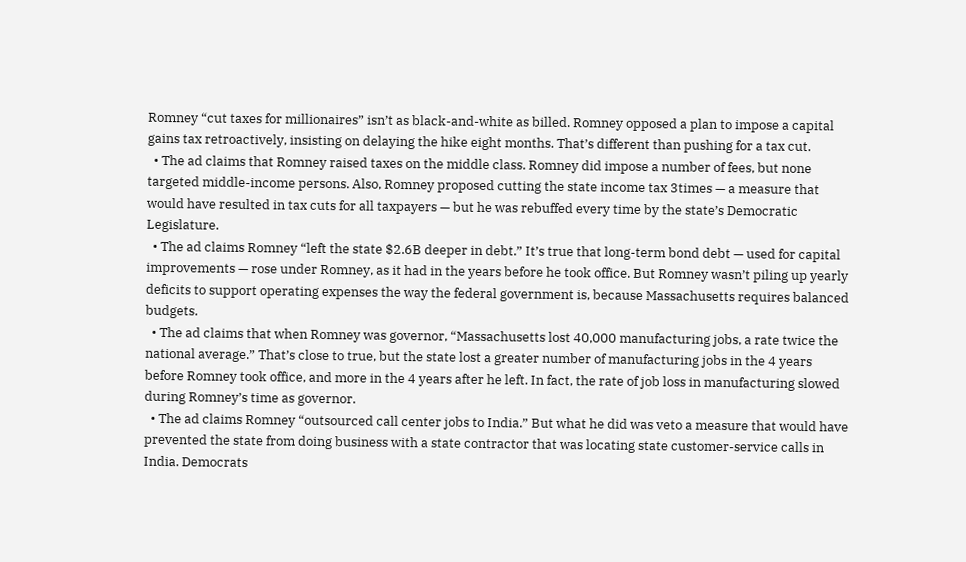Romney “cut taxes for millionaires” isn’t as black-and-white as billed. Romney opposed a plan to impose a capital gains tax retroactively, insisting on delaying the hike eight months. That’s different than pushing for a tax cut.
  • The ad claims that Romney raised taxes on the middle class. Romney did impose a number of fees, but none targeted middle-income persons. Also, Romney proposed cutting the state income tax 3times — a measure that would have resulted in tax cuts for all taxpayers — but he was rebuffed every time by the state’s Democratic Legislature.
  • The ad claims Romney “left the state $2.6B deeper in debt.” It’s true that long-term bond debt — used for capital improvements — rose under Romney, as it had in the years before he took office. But Romney wasn’t piling up yearly deficits to support operating expenses the way the federal government is, because Massachusetts requires balanced budgets.
  • The ad claims that when Romney was governor, “Massachusetts lost 40,000 manufacturing jobs, a rate twice the national average.” That’s close to true, but the state lost a greater number of manufacturing jobs in the 4 years before Romney took office, and more in the 4 years after he left. In fact, the rate of job loss in manufacturing slowed during Romney’s time as governor.
  • The ad claims Romney “outsourced call center jobs to India.” But what he did was veto a measure that would have prevented the state from doing business with a state contractor that was locating state customer-service calls in India. Democrats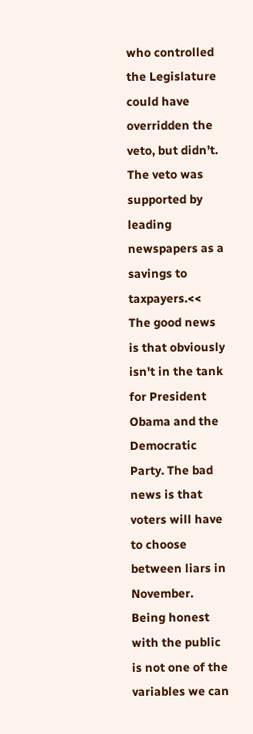who controlled the Legislature could have overridden the veto, but didn’t. The veto was supported by leading newspapers as a savings to taxpayers.<<
The good news is that obviously isn't in the tank for President Obama and the Democratic Party. The bad news is that voters will have to choose between liars in November. Being honest with the public is not one of the variables we can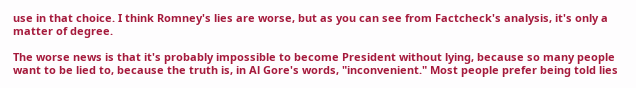use in that choice. I think Romney's lies are worse, but as you can see from Factcheck's analysis, it's only a matter of degree.

The worse news is that it's probably impossible to become President without lying, because so many people want to be lied to, because the truth is, in Al Gore's words, "inconvenient." Most people prefer being told lies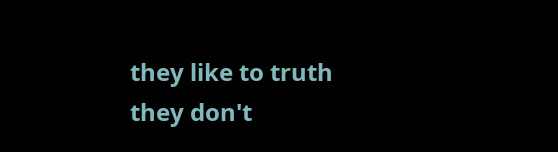they like to truth they don't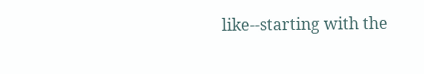like--starting with the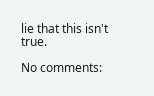lie that this isn't true.

No comments: